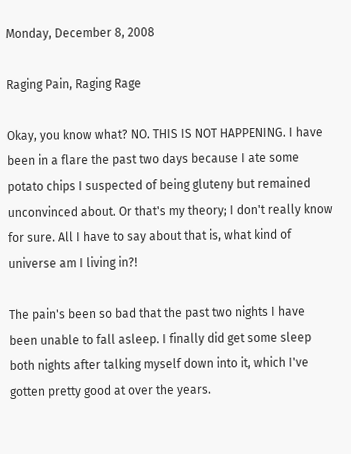Monday, December 8, 2008

Raging Pain, Raging Rage

Okay, you know what? NO. THIS IS NOT HAPPENING. I have been in a flare the past two days because I ate some potato chips I suspected of being gluteny but remained unconvinced about. Or that's my theory; I don't really know for sure. All I have to say about that is, what kind of universe am I living in?!

The pain's been so bad that the past two nights I have been unable to fall asleep. I finally did get some sleep both nights after talking myself down into it, which I've gotten pretty good at over the years.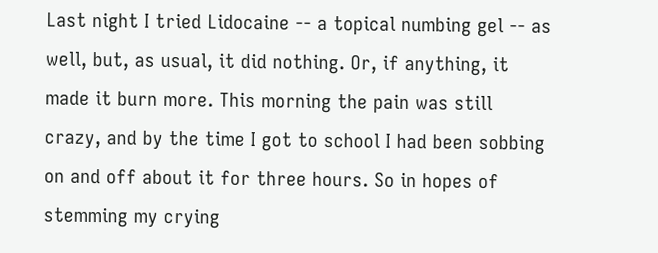Last night I tried Lidocaine -- a topical numbing gel -- as well, but, as usual, it did nothing. Or, if anything, it made it burn more. This morning the pain was still crazy, and by the time I got to school I had been sobbing on and off about it for three hours. So in hopes of stemming my crying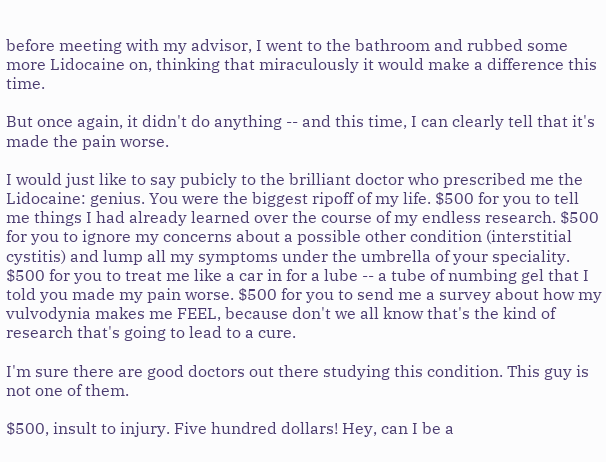before meeting with my advisor, I went to the bathroom and rubbed some more Lidocaine on, thinking that miraculously it would make a difference this time.

But once again, it didn't do anything -- and this time, I can clearly tell that it's made the pain worse.

I would just like to say pubicly to the brilliant doctor who prescribed me the Lidocaine: genius. You were the biggest ripoff of my life. $500 for you to tell me things I had already learned over the course of my endless research. $500 for you to ignore my concerns about a possible other condition (interstitial cystitis) and lump all my symptoms under the umbrella of your speciality. $500 for you to treat me like a car in for a lube -- a tube of numbing gel that I told you made my pain worse. $500 for you to send me a survey about how my vulvodynia makes me FEEL, because don't we all know that's the kind of research that's going to lead to a cure.

I'm sure there are good doctors out there studying this condition. This guy is not one of them.

$500, insult to injury. Five hundred dollars! Hey, can I be a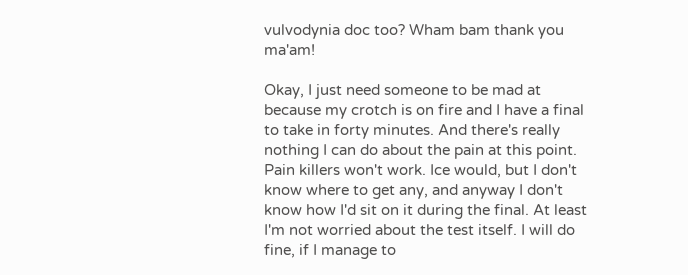vulvodynia doc too? Wham bam thank you ma'am!

Okay, I just need someone to be mad at because my crotch is on fire and I have a final to take in forty minutes. And there's really nothing I can do about the pain at this point. Pain killers won't work. Ice would, but I don't know where to get any, and anyway I don't know how I'd sit on it during the final. At least I'm not worried about the test itself. I will do fine, if I manage to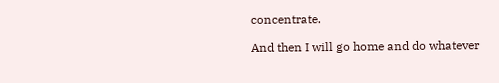concentrate.

And then I will go home and do whatever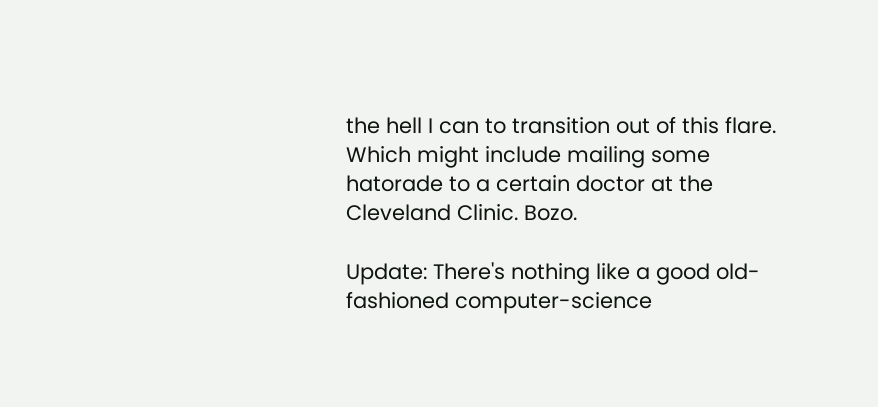the hell I can to transition out of this flare. Which might include mailing some hatorade to a certain doctor at the Cleveland Clinic. Bozo.

Update: There's nothing like a good old-fashioned computer-science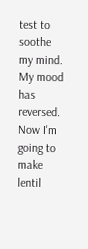test to soothe my mind. My mood has reversed. Now I'm going to make lentil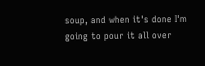soup, and when it's done I'm going to pour it all over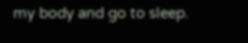my body and go to sleep.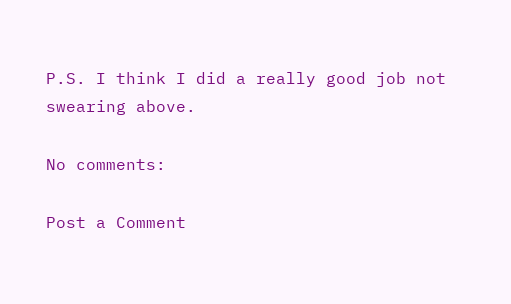P.S. I think I did a really good job not swearing above.

No comments:

Post a Comment